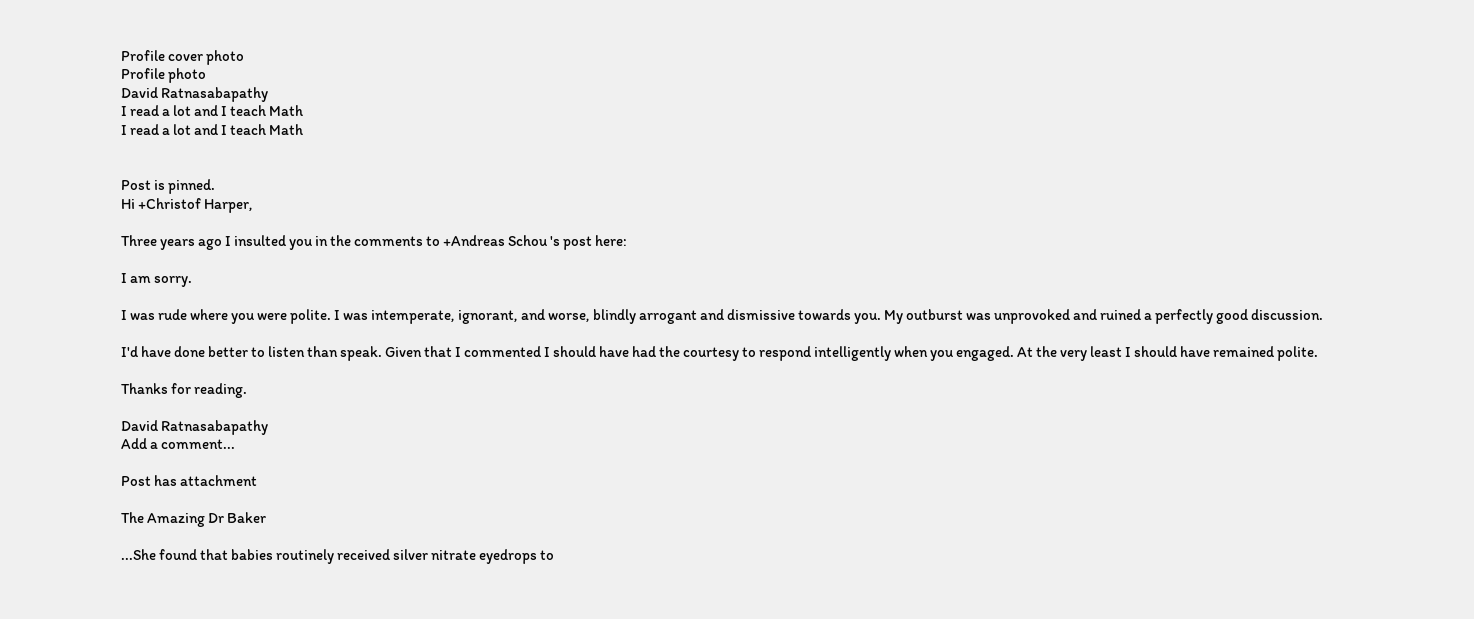Profile cover photo
Profile photo
David Ratnasabapathy
I read a lot and I teach Math
I read a lot and I teach Math


Post is pinned.
Hi +Christof Harper,

Three years ago I insulted you in the comments to +Andreas Schou 's post here:

I am sorry.

I was rude where you were polite. I was intemperate, ignorant, and worse, blindly arrogant and dismissive towards you. My outburst was unprovoked and ruined a perfectly good discussion.

I'd have done better to listen than speak. Given that I commented I should have had the courtesy to respond intelligently when you engaged. At the very least I should have remained polite.

Thanks for reading.

David Ratnasabapathy
Add a comment...

Post has attachment

The Amazing Dr Baker

...She found that babies routinely received silver nitrate eyedrops to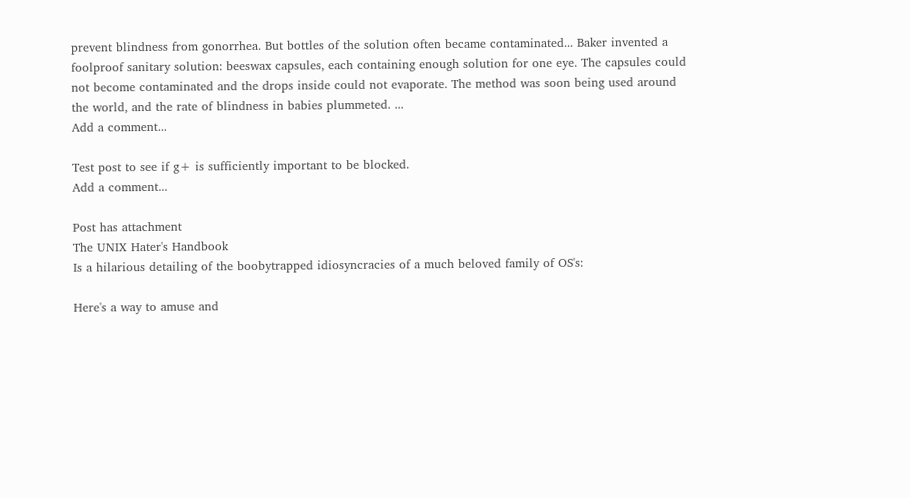prevent blindness from gonorrhea. But bottles of the solution often became contaminated... Baker invented a foolproof sanitary solution: beeswax capsules, each containing enough solution for one eye. The capsules could not become contaminated and the drops inside could not evaporate. The method was soon being used around the world, and the rate of blindness in babies plummeted. ...
Add a comment...

Test post to see if g+ is sufficiently important to be blocked.
Add a comment...

Post has attachment
The UNIX Hater's Handbook
Is a hilarious detailing of the boobytrapped idiosyncracies of a much beloved family of OS's:

Here's a way to amuse and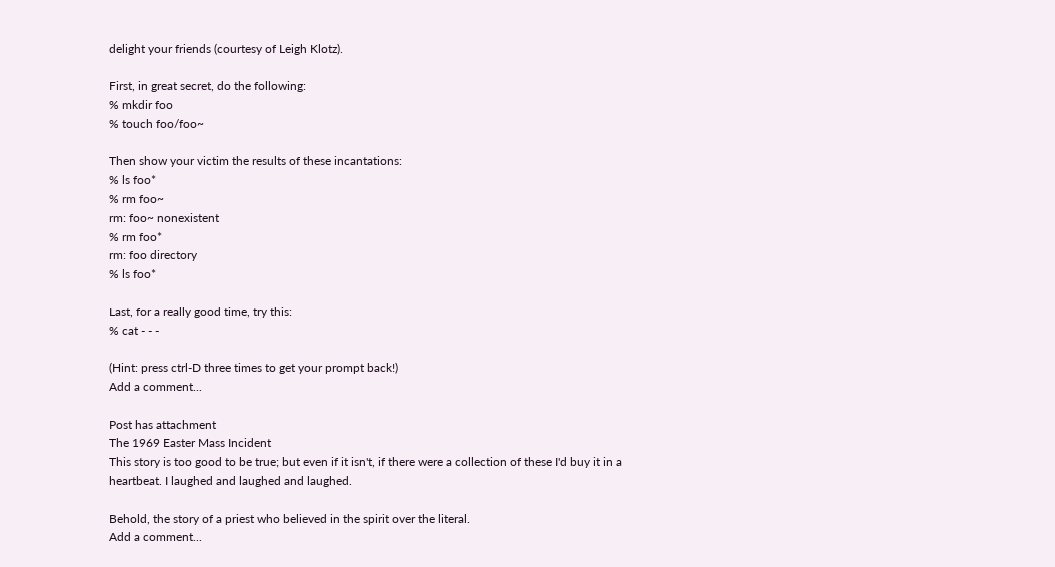delight your friends (courtesy of Leigh Klotz).

First, in great secret, do the following:
% mkdir foo
% touch foo/foo~

Then show your victim the results of these incantations:
% ls foo*
% rm foo~
rm: foo~ nonexistent
% rm foo*
rm: foo directory
% ls foo*

Last, for a really good time, try this:
% cat - - -

(Hint: press ctrl-D three times to get your prompt back!)
Add a comment...

Post has attachment
The 1969 Easter Mass Incident
This story is too good to be true; but even if it isn't, if there were a collection of these I'd buy it in a heartbeat. I laughed and laughed and laughed.

Behold, the story of a priest who believed in the spirit over the literal.
Add a comment...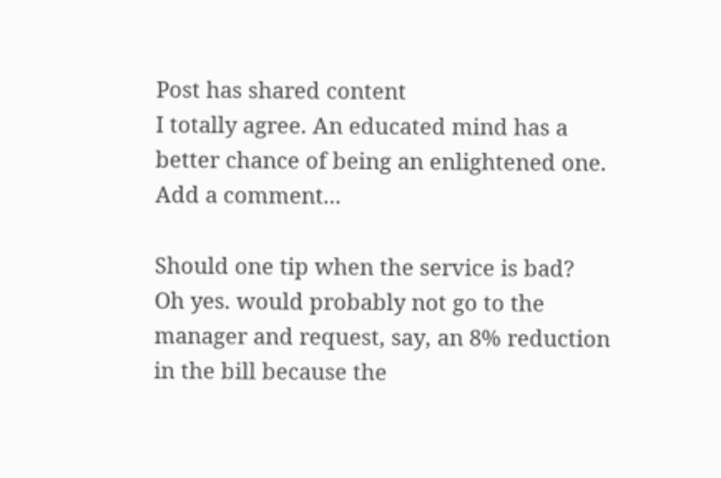Post has shared content
I totally agree. An educated mind has a better chance of being an enlightened one.
Add a comment...

Should one tip when the service is bad?
Oh yes. would probably not go to the manager and request, say, an 8% reduction in the bill because the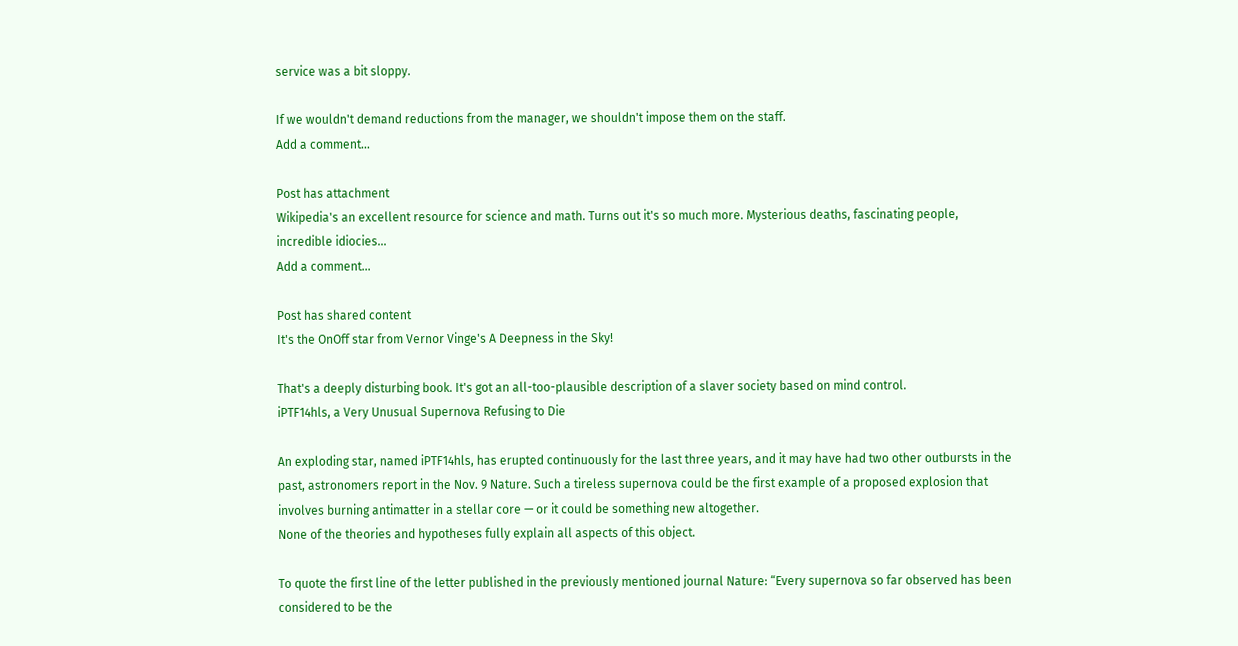service was a bit sloppy.

If we wouldn't demand reductions from the manager, we shouldn't impose them on the staff.
Add a comment...

Post has attachment
Wikipedia's an excellent resource for science and math. Turns out it's so much more. Mysterious deaths, fascinating people, incredible idiocies...
Add a comment...

Post has shared content
It's the OnOff star from Vernor Vinge's A Deepness in the Sky!

That's a deeply disturbing book. It's got an all-too-plausible description of a slaver society based on mind control.
iPTF14hls, a Very Unusual Supernova Refusing to Die

An exploding star, named iPTF14hls, has erupted continuously for the last three years, and it may have had two other outbursts in the past, astronomers report in the Nov. 9 Nature. Such a tireless supernova could be the first example of a proposed explosion that involves burning antimatter in a stellar core — or it could be something new altogether.
None of the theories and hypotheses fully explain all aspects of this object.

To quote the first line of the letter published in the previously mentioned journal Nature: “Every supernova so far observed has been considered to be the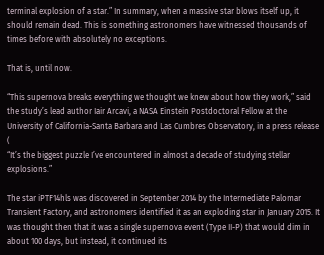terminal explosion of a star.” In summary, when a massive star blows itself up, it should remain dead. This is something astronomers have witnessed thousands of times before with absolutely no exceptions.

That is, until now.

“This supernova breaks everything we thought we knew about how they work,” said the study’s lead author Iair Arcavi, a NASA Einstein Postdoctoral Fellow at the University of California-Santa Barbara and Las Cumbres Observatory, in a press release (
“It’s the biggest puzzle I’ve encountered in almost a decade of studying stellar explosions.”

The star iPTF14hls was discovered in September 2014 by the Intermediate Palomar Transient Factory, and astronomers identified it as an exploding star in January 2015. It was thought then that it was a single supernova event (Type II-P) that would dim in about 100 days, but instead, it continued its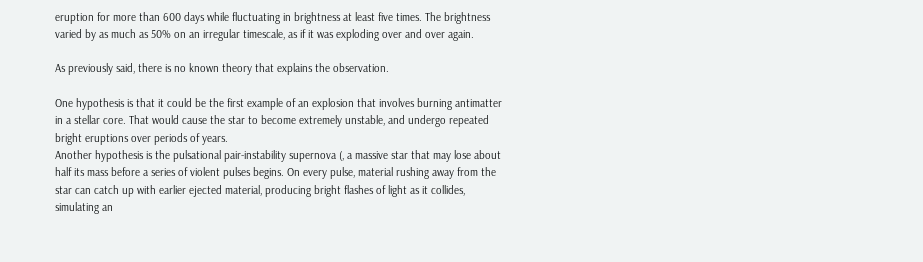eruption for more than 600 days while fluctuating in brightness at least five times. The brightness varied by as much as 50% on an irregular timescale, as if it was exploding over and over again.

As previously said, there is no known theory that explains the observation.

One hypothesis is that it could be the first example of an explosion that involves burning antimatter in a stellar core. That would cause the star to become extremely unstable, and undergo repeated bright eruptions over periods of years.
Another hypothesis is the pulsational pair-instability supernova (, a massive star that may lose about half its mass before a series of violent pulses begins. On every pulse, material rushing away from the star can catch up with earlier ejected material, producing bright flashes of light as it collides, simulating an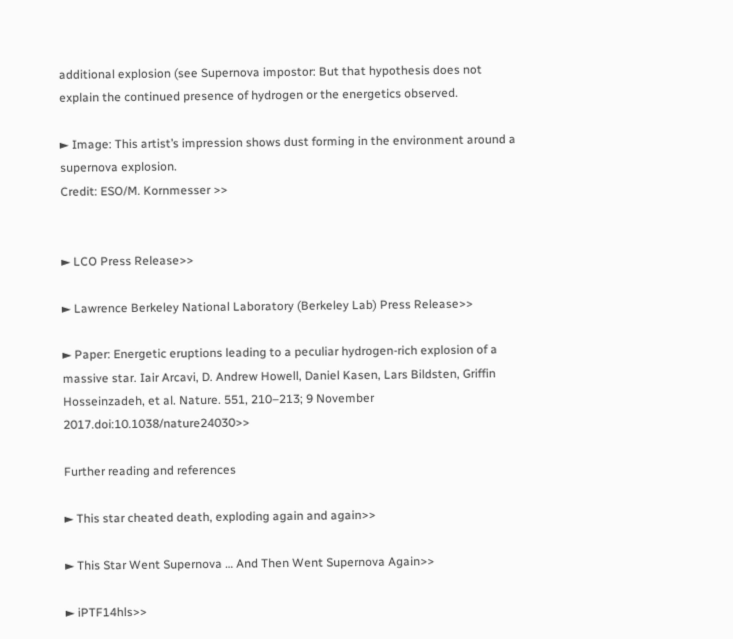additional explosion (see Supernova impostor: But that hypothesis does not explain the continued presence of hydrogen or the energetics observed.

► Image: This artist’s impression shows dust forming in the environment around a supernova explosion.
Credit: ESO/M. Kornmesser >>


► LCO Press Release>>

► Lawrence Berkeley National Laboratory (Berkeley Lab) Press Release>>

► Paper: Energetic eruptions leading to a peculiar hydrogen-rich explosion of a massive star. Iair Arcavi, D. Andrew Howell, Daniel Kasen, Lars Bildsten, Griffin Hosseinzadeh, et al. Nature. 551, 210–213; 9 November 2017.doi:10.1038/nature24030>>

Further reading and references

► This star cheated death, exploding again and again>>

► This Star Went Supernova … And Then Went Supernova Again>>

► iPTF14hls>>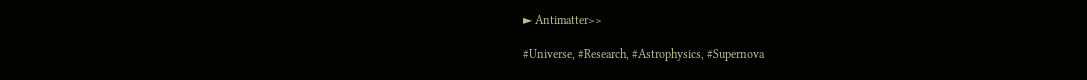► Antimatter>>

#Universe, #Research, #Astrophysics, #Supernova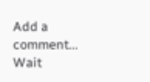Add a comment...
Wait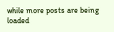while more posts are being loaded